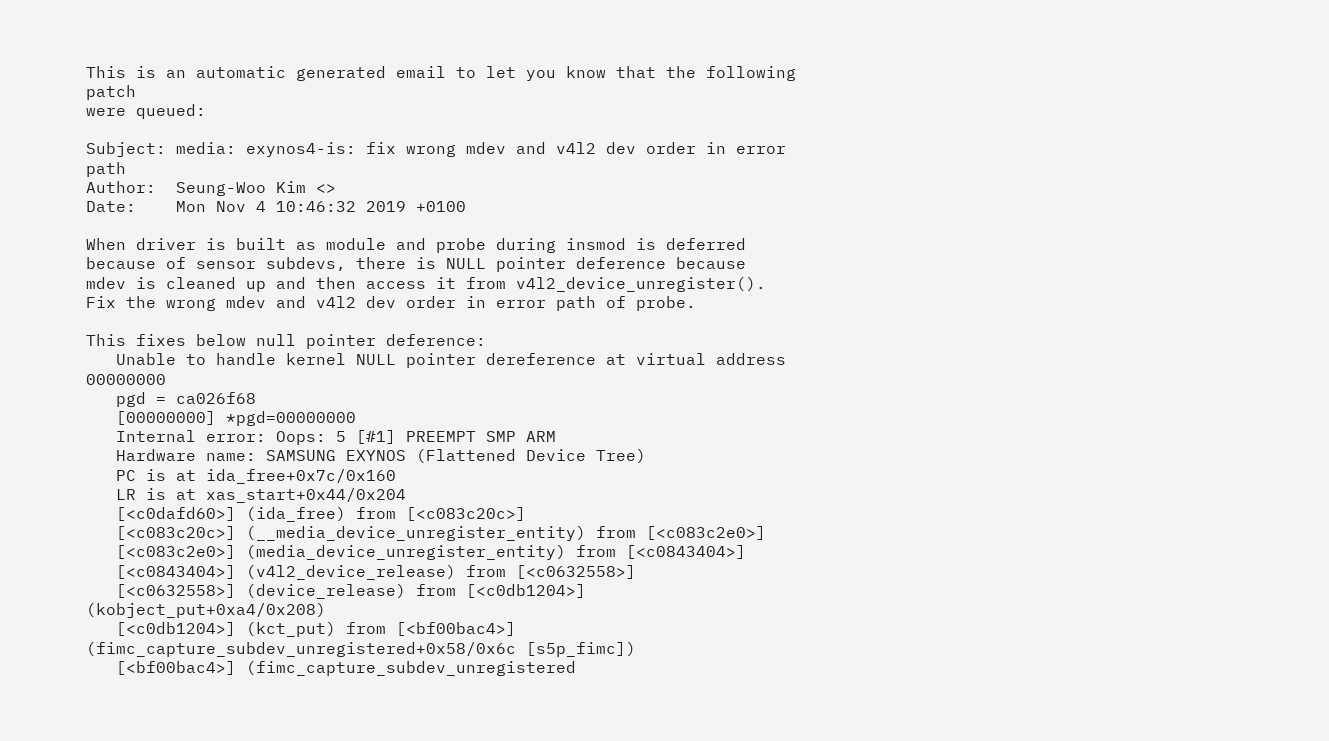This is an automatic generated email to let you know that the following patch
were queued:

Subject: media: exynos4-is: fix wrong mdev and v4l2 dev order in error path
Author:  Seung-Woo Kim <>
Date:    Mon Nov 4 10:46:32 2019 +0100

When driver is built as module and probe during insmod is deferred
because of sensor subdevs, there is NULL pointer deference because
mdev is cleaned up and then access it from v4l2_device_unregister().
Fix the wrong mdev and v4l2 dev order in error path of probe.

This fixes below null pointer deference:
   Unable to handle kernel NULL pointer dereference at virtual address 00000000
   pgd = ca026f68
   [00000000] *pgd=00000000
   Internal error: Oops: 5 [#1] PREEMPT SMP ARM
   Hardware name: SAMSUNG EXYNOS (Flattened Device Tree)
   PC is at ida_free+0x7c/0x160
   LR is at xas_start+0x44/0x204
   [<c0dafd60>] (ida_free) from [<c083c20c>]
   [<c083c20c>] (__media_device_unregister_entity) from [<c083c2e0>]
   [<c083c2e0>] (media_device_unregister_entity) from [<c0843404>]
   [<c0843404>] (v4l2_device_release) from [<c0632558>]
   [<c0632558>] (device_release) from [<c0db1204>] (kobject_put+0xa4/0x208)
   [<c0db1204>] (kct_put) from [<bf00bac4>]
(fimc_capture_subdev_unregistered+0x58/0x6c [s5p_fimc])
   [<bf00bac4>] (fimc_capture_subdev_unregistered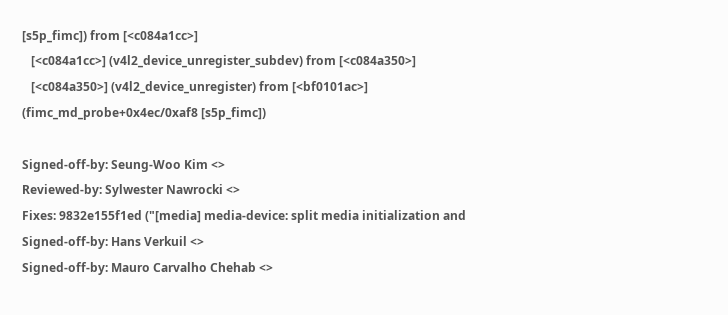[s5p_fimc]) from [<c084a1cc>]
   [<c084a1cc>] (v4l2_device_unregister_subdev) from [<c084a350>]
   [<c084a350>] (v4l2_device_unregister) from [<bf0101ac>]
(fimc_md_probe+0x4ec/0xaf8 [s5p_fimc])

Signed-off-by: Seung-Woo Kim <>
Reviewed-by: Sylwester Nawrocki <>
Fixes: 9832e155f1ed ("[media] media-device: split media initialization and
Signed-off-by: Hans Verkuil <>
Signed-off-by: Mauro Carvalho Chehab <>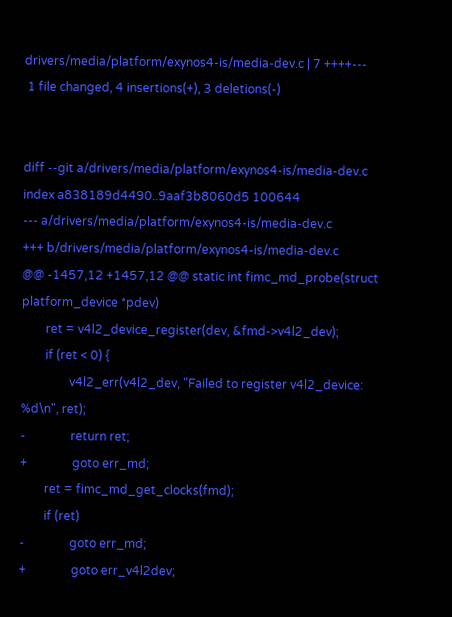drivers/media/platform/exynos4-is/media-dev.c | 7 ++++---
 1 file changed, 4 insertions(+), 3 deletions(-)


diff --git a/drivers/media/platform/exynos4-is/media-dev.c
index a838189d4490..9aaf3b8060d5 100644
--- a/drivers/media/platform/exynos4-is/media-dev.c
+++ b/drivers/media/platform/exynos4-is/media-dev.c
@@ -1457,12 +1457,12 @@ static int fimc_md_probe(struct platform_device *pdev)
        ret = v4l2_device_register(dev, &fmd->v4l2_dev);
        if (ret < 0) {
                v4l2_err(v4l2_dev, "Failed to register v4l2_device: %d\n", ret);
-               return ret;
+               goto err_md;
        ret = fimc_md_get_clocks(fmd);
        if (ret)
-               goto err_md;
+               goto err_v4l2dev;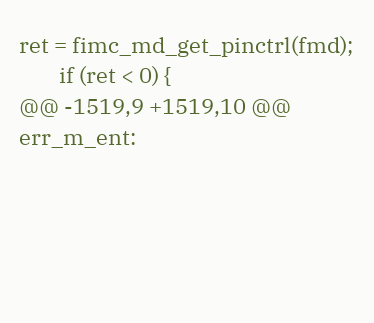ret = fimc_md_get_pinctrl(fmd);
        if (ret < 0) {
@@ -1519,9 +1519,10 @@ err_m_ent: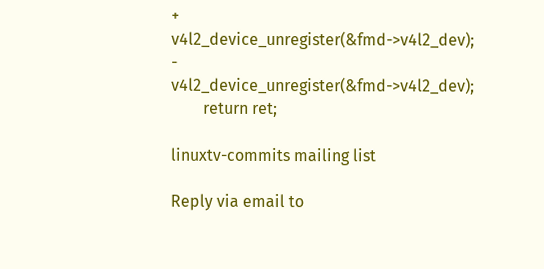+       v4l2_device_unregister(&fmd->v4l2_dev);
-       v4l2_device_unregister(&fmd->v4l2_dev);
        return ret;

linuxtv-commits mailing list

Reply via email to